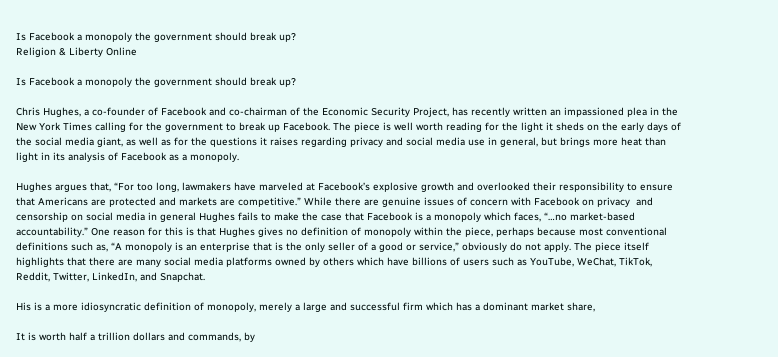Is Facebook a monopoly the government should break up?
Religion & Liberty Online

Is Facebook a monopoly the government should break up?

Chris Hughes, a co-founder of Facebook and co-chairman of the Economic Security Project, has recently written an impassioned plea in the New York Times calling for the government to break up Facebook. The piece is well worth reading for the light it sheds on the early days of the social media giant, as well as for the questions it raises regarding privacy and social media use in general, but brings more heat than light in its analysis of Facebook as a monopoly.

Hughes argues that, “For too long, lawmakers have marveled at Facebook’s explosive growth and overlooked their responsibility to ensure that Americans are protected and markets are competitive.” While there are genuine issues of concern with Facebook on privacy  and censorship on social media in general Hughes fails to make the case that Facebook is a monopoly which faces, “…no market-based accountability.” One reason for this is that Hughes gives no definition of monopoly within the piece, perhaps because most conventional definitions such as, “A monopoly is an enterprise that is the only seller of a good or service,” obviously do not apply. The piece itself highlights that there are many social media platforms owned by others which have billions of users such as YouTube, WeChat, TikTok, Reddit, Twitter, LinkedIn, and Snapchat.

His is a more idiosyncratic definition of monopoly, merely a large and successful firm which has a dominant market share,

It is worth half a trillion dollars and commands, by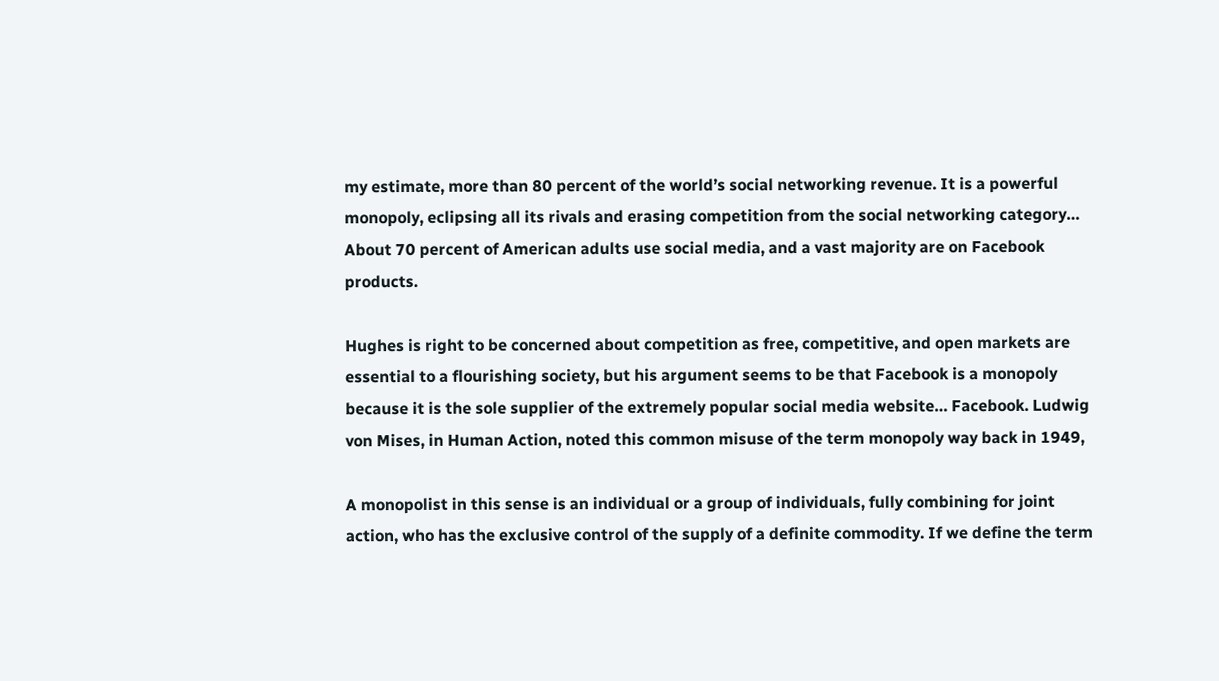my estimate, more than 80 percent of the world’s social networking revenue. It is a powerful monopoly, eclipsing all its rivals and erasing competition from the social networking category… About 70 percent of American adults use social media, and a vast majority are on Facebook products.

Hughes is right to be concerned about competition as free, competitive, and open markets are essential to a flourishing society, but his argument seems to be that Facebook is a monopoly because it is the sole supplier of the extremely popular social media website… Facebook. Ludwig von Mises, in Human Action, noted this common misuse of the term monopoly way back in 1949,

A monopolist in this sense is an individual or a group of individuals, fully combining for joint action, who has the exclusive control of the supply of a definite commodity. If we define the term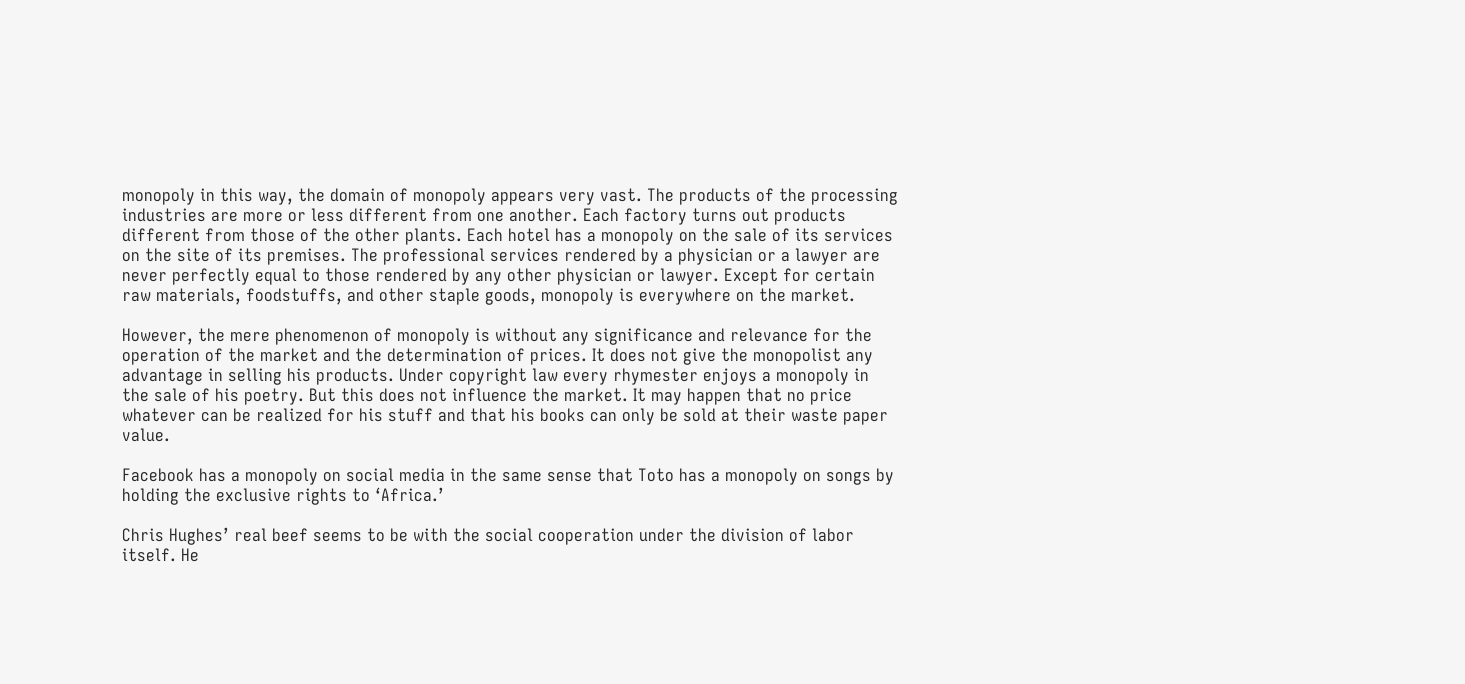monopoly in this way, the domain of monopoly appears very vast. The products of the processing industries are more or less different from one another. Each factory turns out products different from those of the other plants. Each hotel has a monopoly on the sale of its services on the site of its premises. The professional services rendered by a physician or a lawyer are never perfectly equal to those rendered by any other physician or lawyer. Except for certain raw materials, foodstuffs, and other staple goods, monopoly is everywhere on the market.

However, the mere phenomenon of monopoly is without any significance and relevance for the operation of the market and the determination of prices. It does not give the monopolist any advantage in selling his products. Under copyright law every rhymester enjoys a monopoly in the sale of his poetry. But this does not influence the market. It may happen that no price whatever can be realized for his stuff and that his books can only be sold at their waste paper value.

Facebook has a monopoly on social media in the same sense that Toto has a monopoly on songs by holding the exclusive rights to ‘Africa.’

Chris Hughes’ real beef seems to be with the social cooperation under the division of labor itself. He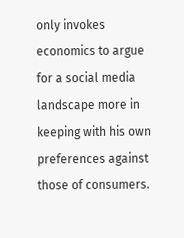only invokes economics to argue for a social media landscape more in keeping with his own preferences against those of consumers.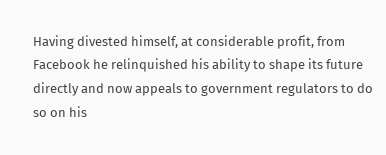Having divested himself, at considerable profit, from Facebook he relinquished his ability to shape its future directly and now appeals to government regulators to do so on his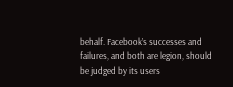behalf. Facebook’s successes and failures, and both are legion, should be judged by its users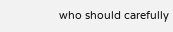who should carefully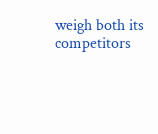weigh both its competitors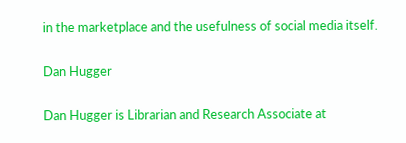in the marketplace and the usefulness of social media itself.

Dan Hugger

Dan Hugger is Librarian and Research Associate at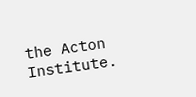the Acton Institute.